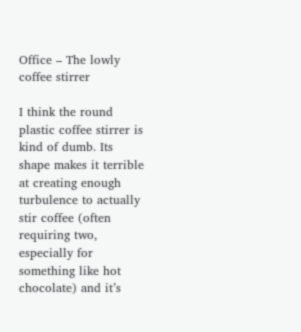Office – The lowly coffee stirrer

I think the round plastic coffee stirrer is kind of dumb. Its shape makes it terrible at creating enough turbulence to actually stir coffee (often requiring two, especially for something like hot chocolate) and it’s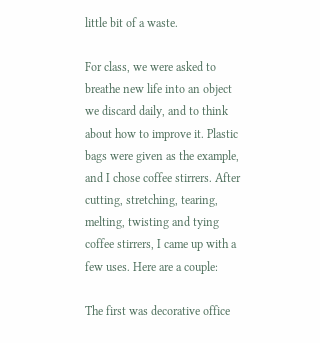little bit of a waste.

For class, we were asked to breathe new life into an object we discard daily, and to think about how to improve it. Plastic bags were given as the example, and I chose coffee stirrers. After cutting, stretching, tearing, melting, twisting and tying coffee stirrers, I came up with a few uses. Here are a couple:

The first was decorative office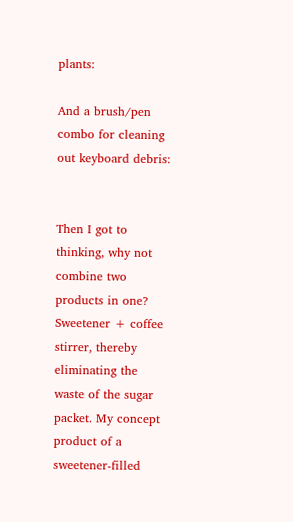plants:

And a brush/pen combo for cleaning out keyboard debris:


Then I got to thinking, why not combine two products in one? Sweetener + coffee stirrer, thereby eliminating the waste of the sugar packet. My concept product of a sweetener-filled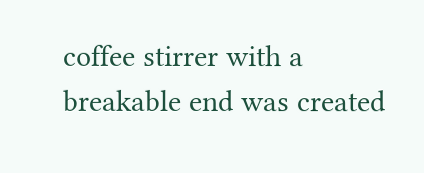coffee stirrer with a breakable end was created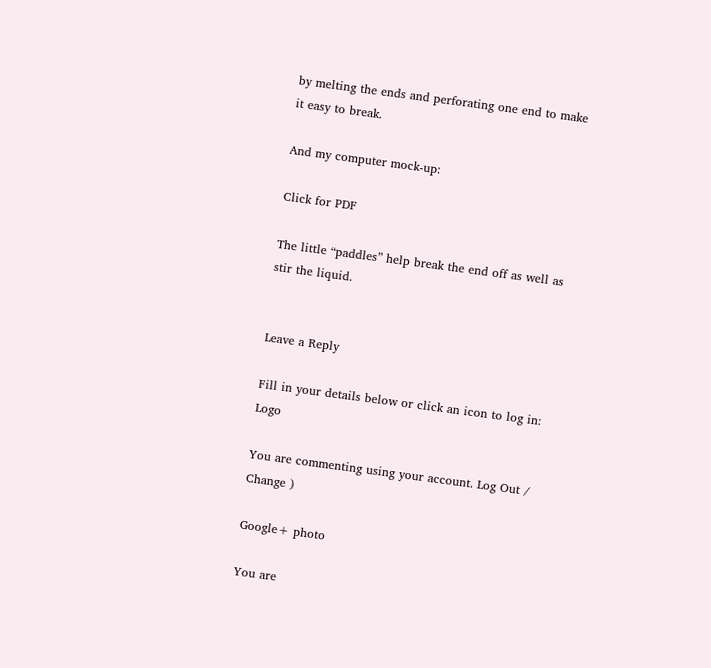by melting the ends and perforating one end to make it easy to break.

And my computer mock-up:

Click for PDF

The little “paddles” help break the end off as well as stir the liquid.


Leave a Reply

Fill in your details below or click an icon to log in: Logo

You are commenting using your account. Log Out /  Change )

Google+ photo

You are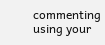commenting using your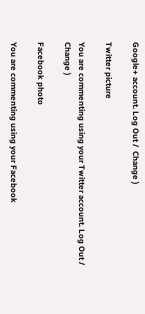Google+ account. Log Out /  Change )

Twitter picture

You are commenting using your Twitter account. Log Out /  Change )

Facebook photo

You are commenting using your Facebook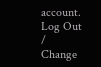account. Log Out /  Change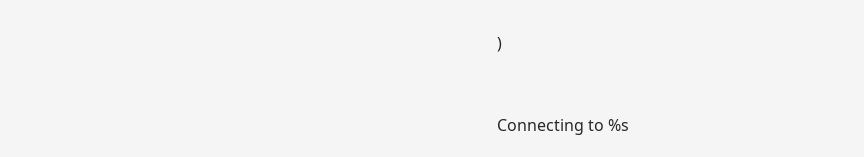)


Connecting to %s